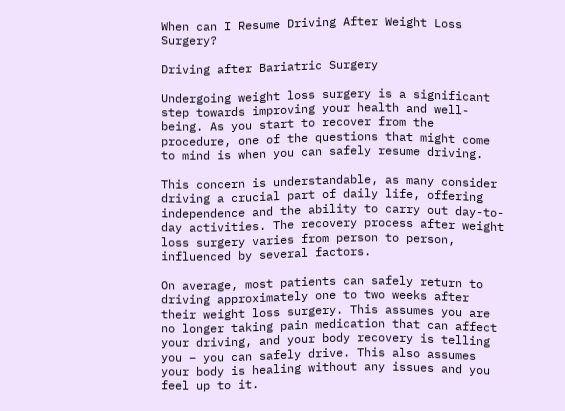When can I Resume Driving After Weight Loss Surgery?

Driving after Bariatric Surgery

Undergoing weight loss surgery is a significant step towards improving your health and well-being. As you start to recover from the procedure, one of the questions that might come to mind is when you can safely resume driving.

This concern is understandable, as many consider driving a crucial part of daily life, offering independence and the ability to carry out day-to-day activities. The recovery process after weight loss surgery varies from person to person, influenced by several factors.

On average, most patients can safely return to driving approximately one to two weeks after their weight loss surgery. This assumes you are no longer taking pain medication that can affect your driving, and your body recovery is telling you – you can safely drive. This also assumes your body is healing without any issues and you feel up to it.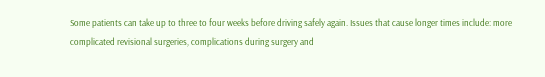Some patients can take up to three to four weeks before driving safely again. Issues that cause longer times include: more complicated revisional surgeries, complications during surgery and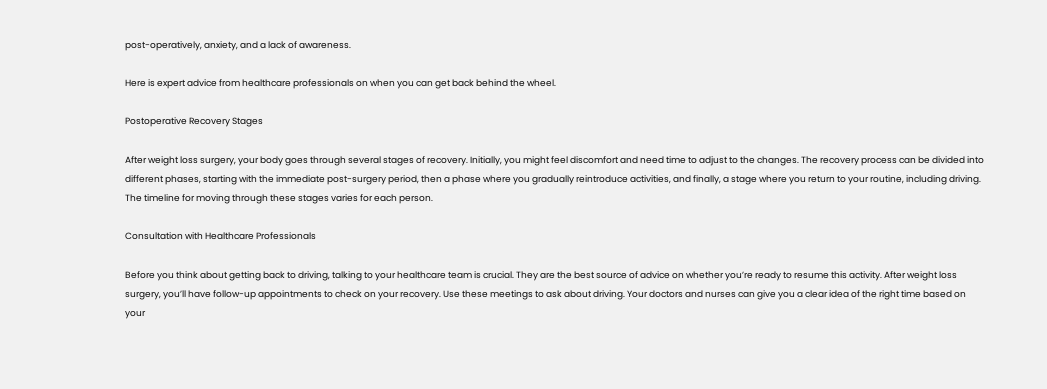post-operatively, anxiety, and a lack of awareness.

Here is expert advice from healthcare professionals on when you can get back behind the wheel.

Postoperative Recovery Stages

After weight loss surgery, your body goes through several stages of recovery. Initially, you might feel discomfort and need time to adjust to the changes. The recovery process can be divided into different phases, starting with the immediate post-surgery period, then a phase where you gradually reintroduce activities, and finally, a stage where you return to your routine, including driving. The timeline for moving through these stages varies for each person.

Consultation with Healthcare Professionals

Before you think about getting back to driving, talking to your healthcare team is crucial. They are the best source of advice on whether you’re ready to resume this activity. After weight loss surgery, you’ll have follow-up appointments to check on your recovery. Use these meetings to ask about driving. Your doctors and nurses can give you a clear idea of the right time based on your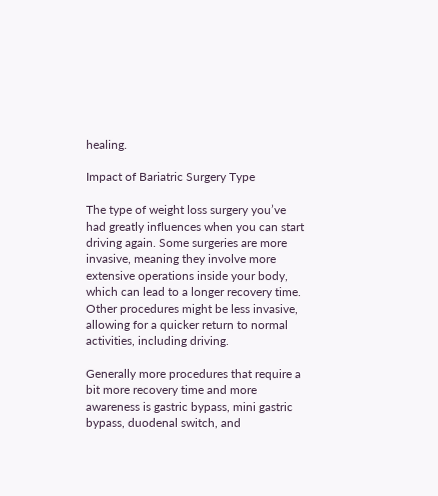healing.

Impact of Bariatric Surgery Type

The type of weight loss surgery you’ve had greatly influences when you can start driving again. Some surgeries are more invasive, meaning they involve more extensive operations inside your body, which can lead to a longer recovery time. Other procedures might be less invasive, allowing for a quicker return to normal activities, including driving.

Generally more procedures that require a bit more recovery time and more awareness is gastric bypass, mini gastric bypass, duodenal switch, and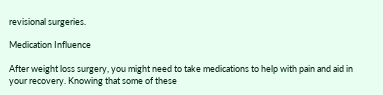revisional surgeries.

Medication Influence

After weight loss surgery, you might need to take medications to help with pain and aid in your recovery. Knowing that some of these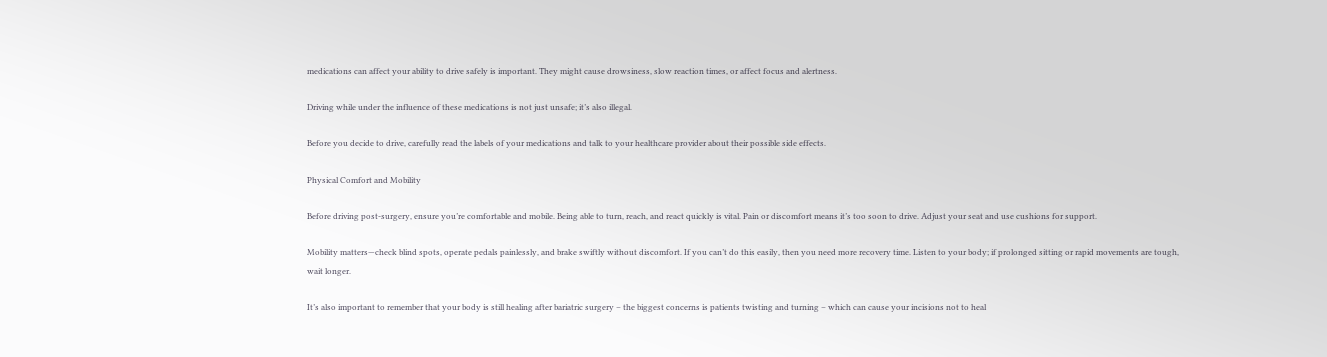medications can affect your ability to drive safely is important. They might cause drowsiness, slow reaction times, or affect focus and alertness.

Driving while under the influence of these medications is not just unsafe; it’s also illegal.

Before you decide to drive, carefully read the labels of your medications and talk to your healthcare provider about their possible side effects.

Physical Comfort and Mobility

Before driving post-surgery, ensure you’re comfortable and mobile. Being able to turn, reach, and react quickly is vital. Pain or discomfort means it’s too soon to drive. Adjust your seat and use cushions for support.

Mobility matters—check blind spots, operate pedals painlessly, and brake swiftly without discomfort. If you can’t do this easily, then you need more recovery time. Listen to your body; if prolonged sitting or rapid movements are tough, wait longer.

It’s also important to remember that your body is still healing after bariatric surgery – the biggest concerns is patients twisting and turning – which can cause your incisions not to heal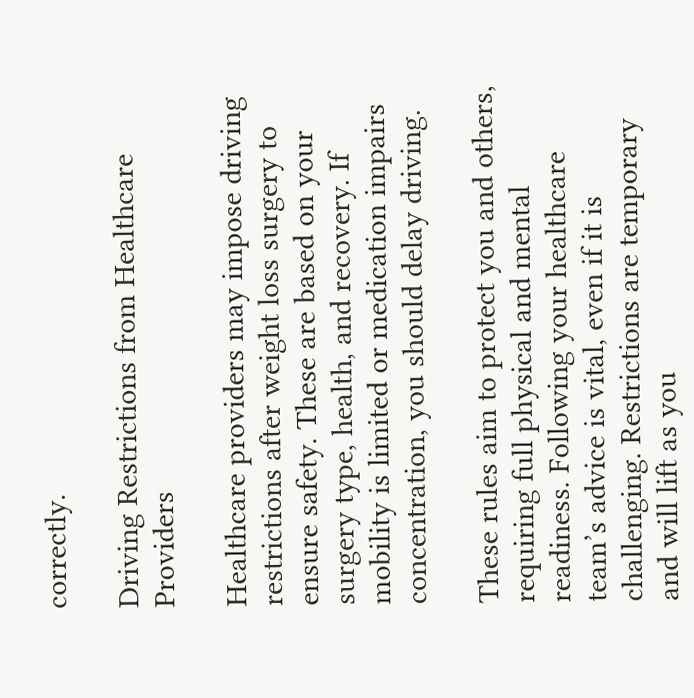correctly.

Driving Restrictions from Healthcare Providers

Healthcare providers may impose driving restrictions after weight loss surgery to ensure safety. These are based on your surgery type, health, and recovery. If mobility is limited or medication impairs concentration, you should delay driving.

These rules aim to protect you and others, requiring full physical and mental readiness. Following your healthcare team’s advice is vital, even if it is challenging. Restrictions are temporary and will lift as you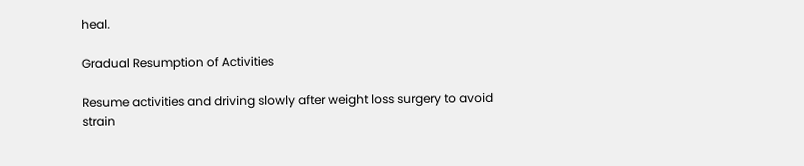heal.

Gradual Resumption of Activities

Resume activities and driving slowly after weight loss surgery to avoid strain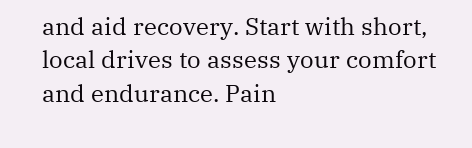and aid recovery. Start with short, local drives to assess your comfort and endurance. Pain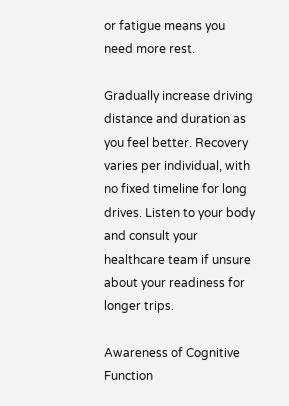or fatigue means you need more rest.

Gradually increase driving distance and duration as you feel better. Recovery varies per individual, with no fixed timeline for long drives. Listen to your body and consult your healthcare team if unsure about your readiness for longer trips.

Awareness of Cognitive Function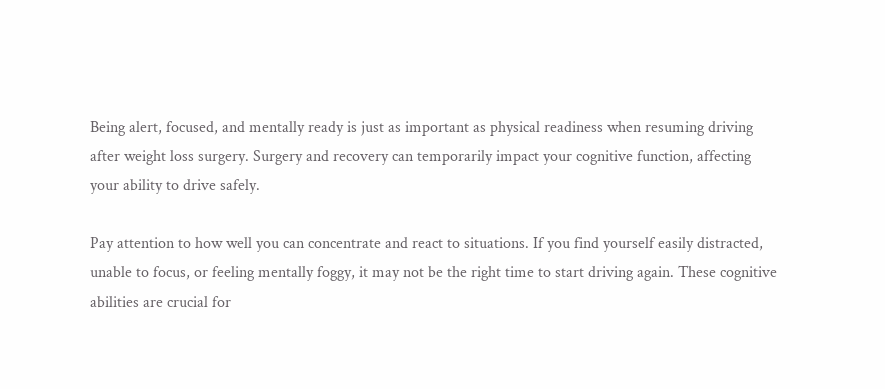Being alert, focused, and mentally ready is just as important as physical readiness when resuming driving after weight loss surgery. Surgery and recovery can temporarily impact your cognitive function, affecting your ability to drive safely.

Pay attention to how well you can concentrate and react to situations. If you find yourself easily distracted, unable to focus, or feeling mentally foggy, it may not be the right time to start driving again. These cognitive abilities are crucial for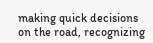making quick decisions on the road, recognizing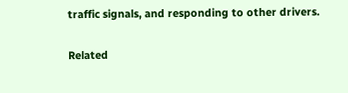traffic signals, and responding to other drivers.

Related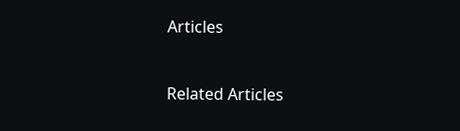Articles


Related Articles